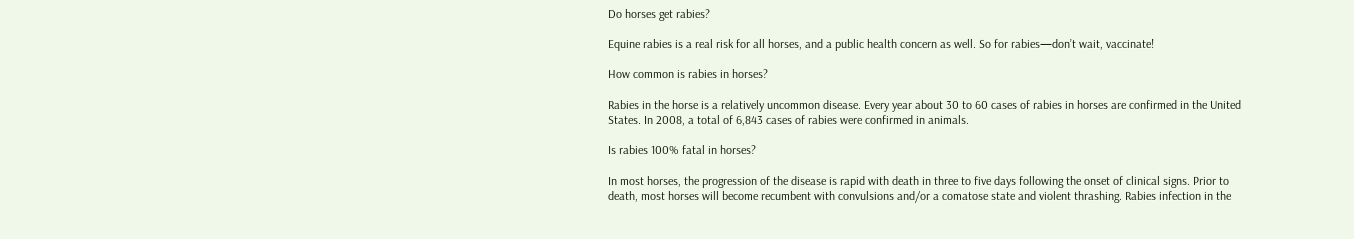Do horses get rabies?

Equine rabies is a real risk for all horses, and a public health concern as well. So for rabies—don’t wait, vaccinate!

How common is rabies in horses?

Rabies in the horse is a relatively uncommon disease. Every year about 30 to 60 cases of rabies in horses are confirmed in the United States. In 2008, a total of 6,843 cases of rabies were confirmed in animals.

Is rabies 100% fatal in horses?

In most horses, the progression of the disease is rapid with death in three to five days following the onset of clinical signs. Prior to death, most horses will become recumbent with convulsions and/or a comatose state and violent thrashing. Rabies infection in the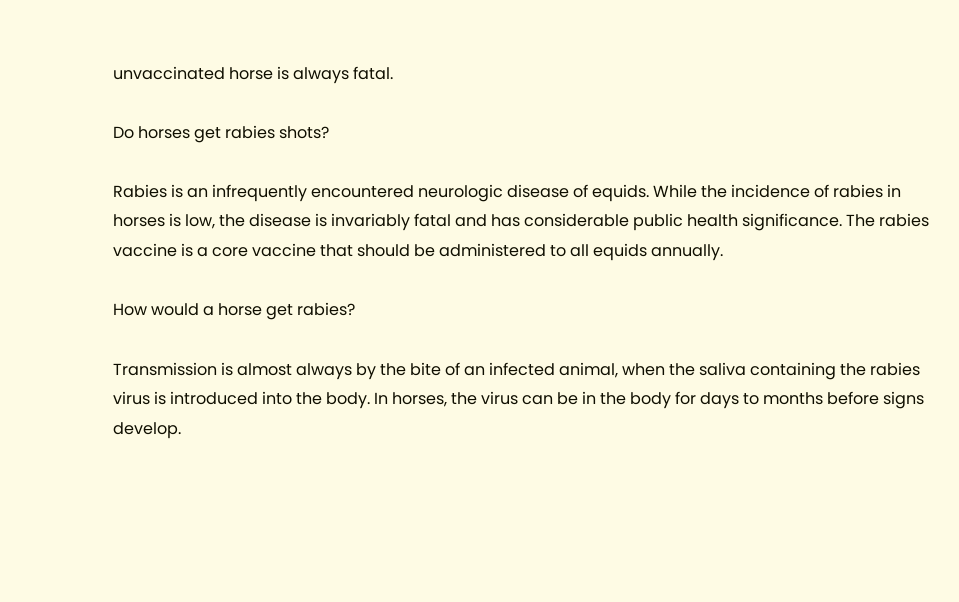unvaccinated horse is always fatal.

Do horses get rabies shots?

Rabies is an infrequently encountered neurologic disease of equids. While the incidence of rabies in horses is low, the disease is invariably fatal and has considerable public health significance. The rabies vaccine is a core vaccine that should be administered to all equids annually.

How would a horse get rabies?

Transmission is almost always by the bite of an infected animal, when the saliva containing the rabies virus is introduced into the body. In horses, the virus can be in the body for days to months before signs develop.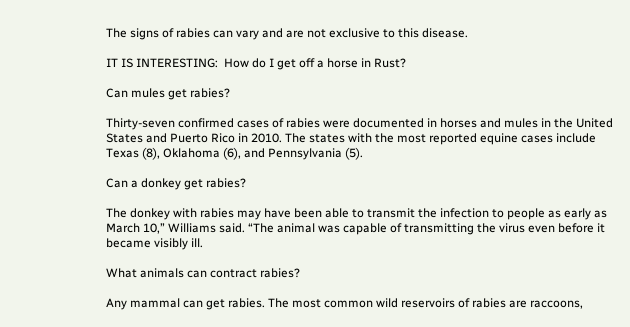The signs of rabies can vary and are not exclusive to this disease.

IT IS INTERESTING:  How do I get off a horse in Rust?

Can mules get rabies?

Thirty-seven confirmed cases of rabies were documented in horses and mules in the United States and Puerto Rico in 2010. The states with the most reported equine cases include Texas (8), Oklahoma (6), and Pennsylvania (5).

Can a donkey get rabies?

The donkey with rabies may have been able to transmit the infection to people as early as March 10,” Williams said. “The animal was capable of transmitting the virus even before it became visibly ill.

What animals can contract rabies?

Any mammal can get rabies. The most common wild reservoirs of rabies are raccoons,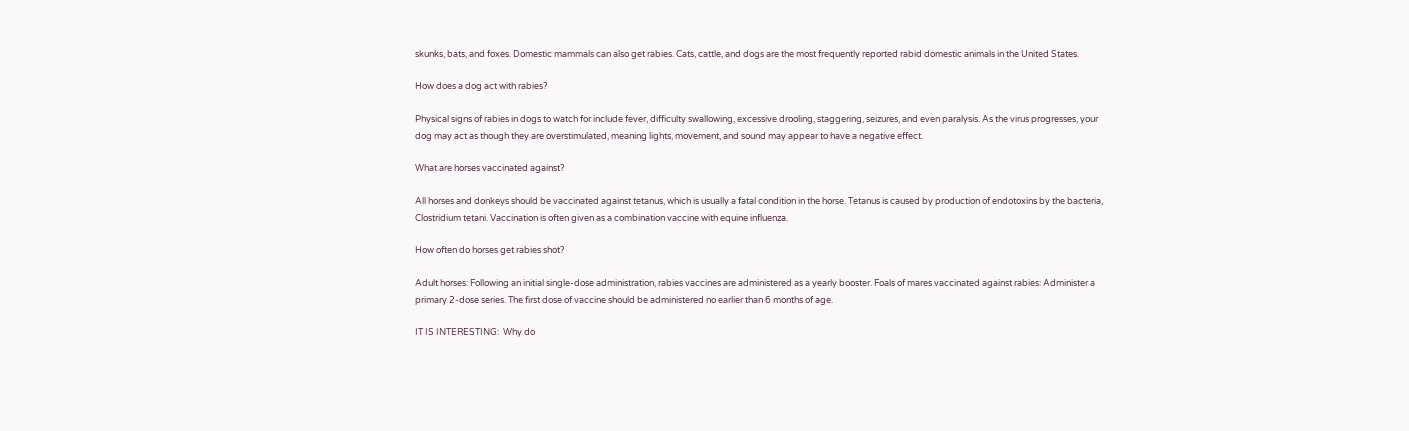skunks, bats, and foxes. Domestic mammals can also get rabies. Cats, cattle, and dogs are the most frequently reported rabid domestic animals in the United States.

How does a dog act with rabies?

Physical signs of rabies in dogs to watch for include fever, difficulty swallowing, excessive drooling, staggering, seizures, and even paralysis. As the virus progresses, your dog may act as though they are overstimulated, meaning lights, movement, and sound may appear to have a negative effect.

What are horses vaccinated against?

All horses and donkeys should be vaccinated against tetanus, which is usually a fatal condition in the horse. Tetanus is caused by production of endotoxins by the bacteria, Clostridium tetani. Vaccination is often given as a combination vaccine with equine influenza.

How often do horses get rabies shot?

Adult horses: Following an initial single-dose administration, rabies vaccines are administered as a yearly booster. Foals of mares vaccinated against rabies: Administer a primary 2-dose series. The first dose of vaccine should be administered no earlier than 6 months of age.

IT IS INTERESTING:  Why do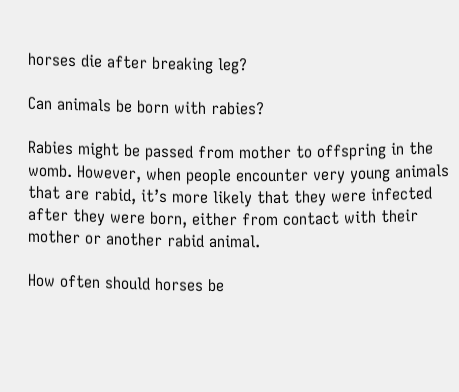horses die after breaking leg?

Can animals be born with rabies?

Rabies might be passed from mother to offspring in the womb. However, when people encounter very young animals that are rabid, it’s more likely that they were infected after they were born, either from contact with their mother or another rabid animal.

How often should horses be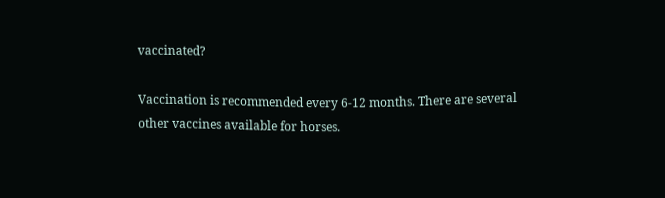vaccinated?

Vaccination is recommended every 6-12 months. There are several other vaccines available for horses.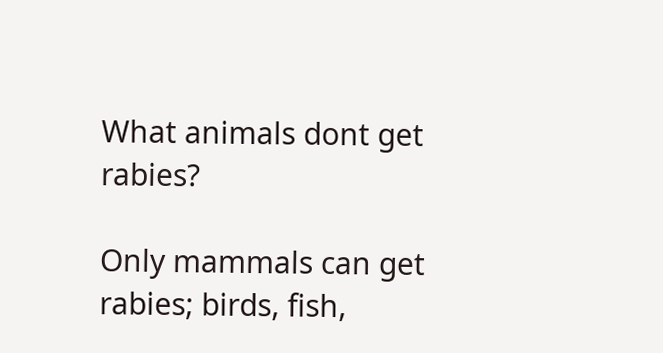What animals dont get rabies?

Only mammals can get rabies; birds, fish,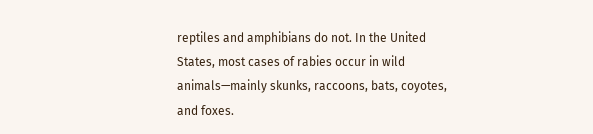reptiles and amphibians do not. In the United States, most cases of rabies occur in wild animals—mainly skunks, raccoons, bats, coyotes, and foxes.